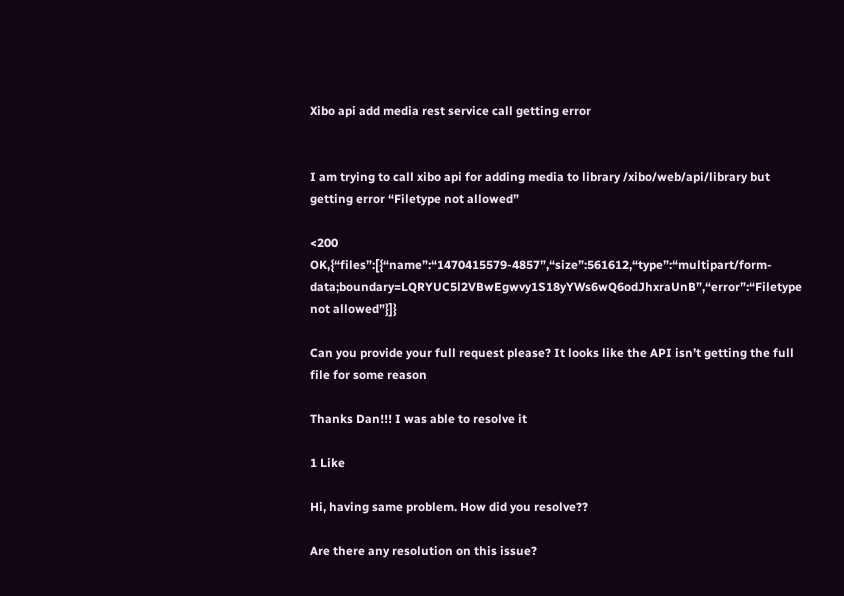Xibo api add media rest service call getting error


I am trying to call xibo api for adding media to library /xibo/web/api/library but getting error “Filetype not allowed”

<200 OK,{“files”:[{“name”:“1470415579-4857”,“size”:561612,“type”:“multipart/form-data;boundary=LQRYUC5l2VBwEgwvy1S18yYWs6wQ6odJhxraUnB”,“error”:“Filetype not allowed”}]}

Can you provide your full request please? It looks like the API isn’t getting the full file for some reason

Thanks Dan!!! I was able to resolve it

1 Like

Hi, having same problem. How did you resolve??

Are there any resolution on this issue?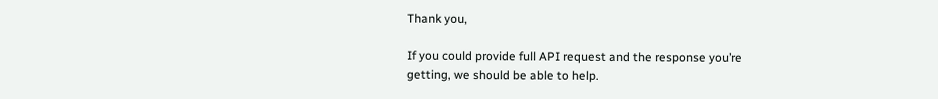Thank you,

If you could provide full API request and the response you’re getting, we should be able to help.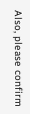Also, please confirm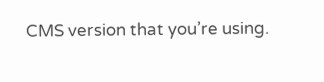CMS version that you’re using.